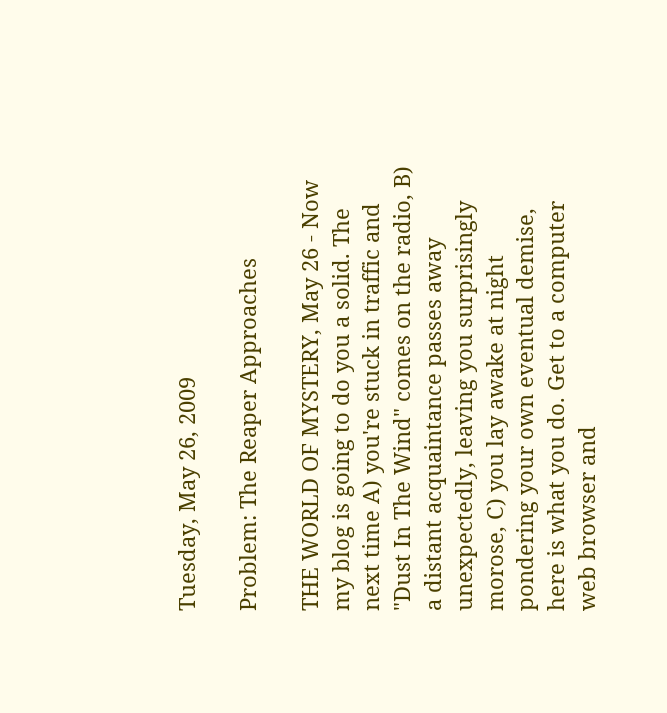Tuesday, May 26, 2009

Problem: The Reaper Approaches

THE WORLD OF MYSTERY, May 26 - Now my blog is going to do you a solid. The next time A) you're stuck in traffic and "Dust In The Wind" comes on the radio, B) a distant acquaintance passes away unexpectedly, leaving you surprisingly morose, C) you lay awake at night pondering your own eventual demise, here is what you do. Get to a computer web browser and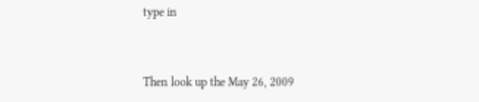type in


Then look up the May 26, 2009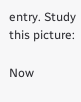entry. Study this picture:

Now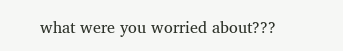what were you worried about???